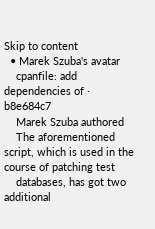Skip to content
  • Marek Szuba's avatar
    cpanfile: add dependencies of · b8e684c7
    Marek Szuba authored
    The aforementioned script, which is used in the course of patching test
    databases, has got two additional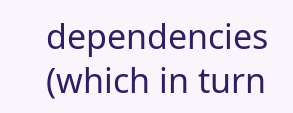dependencies (which in turn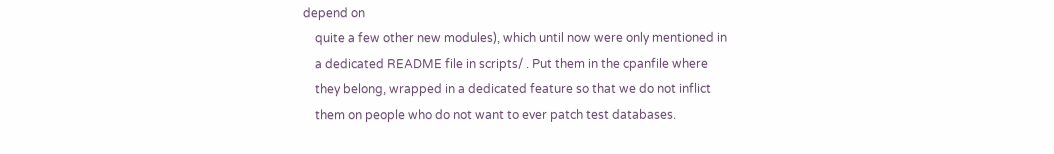depend on
    quite a few other new modules), which until now were only mentioned in
    a dedicated README file in scripts/ . Put them in the cpanfile where
    they belong, wrapped in a dedicated feature so that we do not inflict
    them on people who do not want to ever patch test databases.